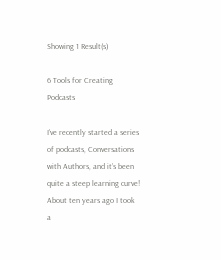Showing 1 Result(s)

6 Tools for Creating Podcasts

I’ve recently started a series of podcasts, Conversations with Authors, and it’s been quite a steep learning curve! About ten years ago I took a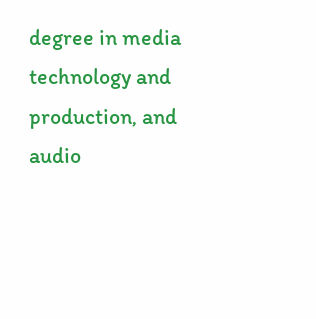degree in media technology and production, and audio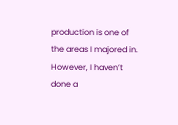production is one of the areas I majored in. However, I haven’t done a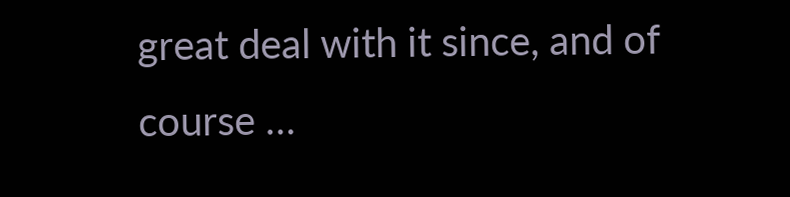great deal with it since, and of course …